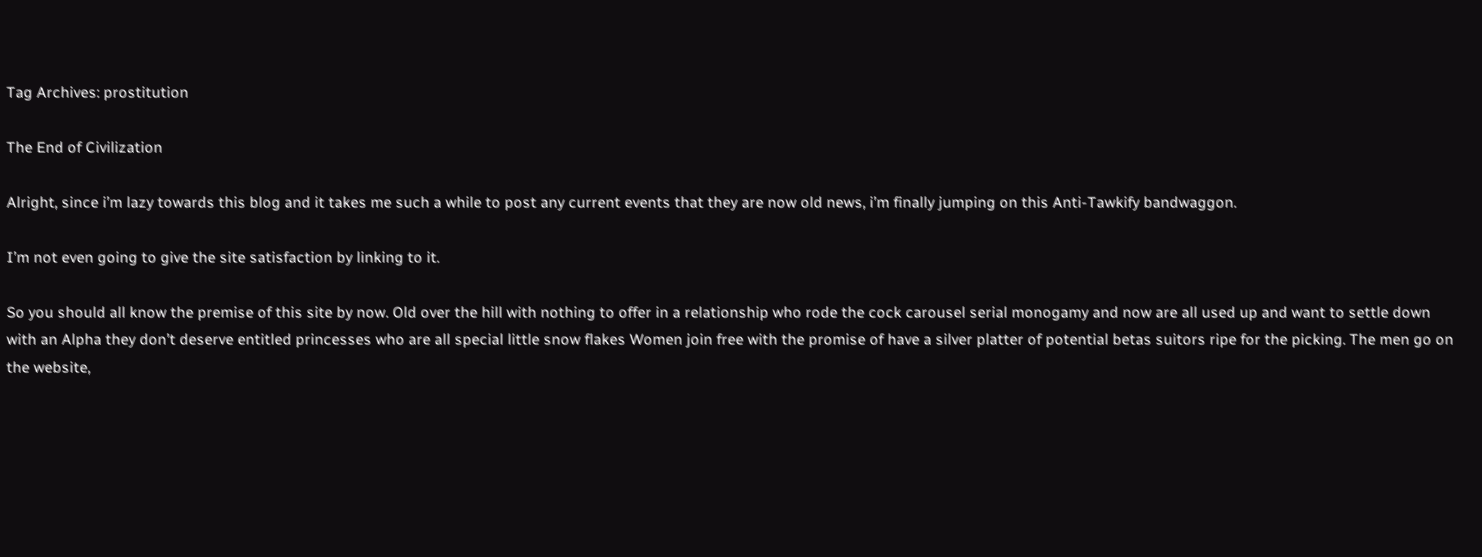Tag Archives: prostitution

The End of Civilization

Alright, since i’m lazy towards this blog and it takes me such a while to post any current events that they are now old news, i’m finally jumping on this Anti-Tawkify bandwaggon.

I’m not even going to give the site satisfaction by linking to it.

So you should all know the premise of this site by now. Old over the hill with nothing to offer in a relationship who rode the cock carousel serial monogamy and now are all used up and want to settle down with an Alpha they don’t deserve entitled princesses who are all special little snow flakes Women join free with the promise of have a silver platter of potential betas suitors ripe for the picking. The men go on the website,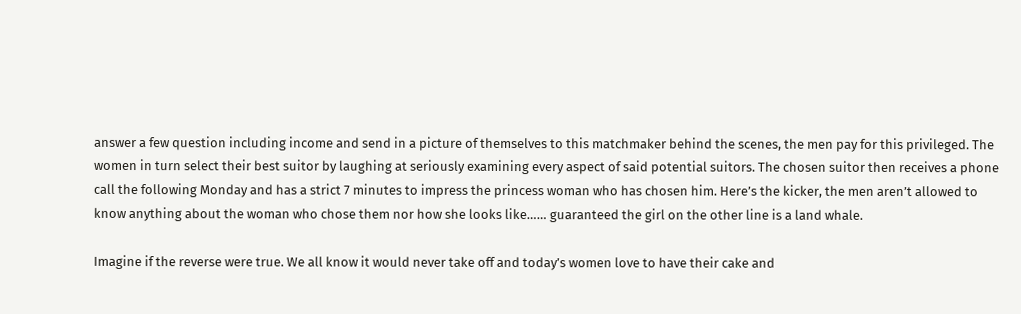answer a few question including income and send in a picture of themselves to this matchmaker behind the scenes, the men pay for this privileged. The women in turn select their best suitor by laughing at seriously examining every aspect of said potential suitors. The chosen suitor then receives a phone call the following Monday and has a strict 7 minutes to impress the princess woman who has chosen him. Here’s the kicker, the men aren’t allowed to know anything about the woman who chose them nor how she looks like…… guaranteed the girl on the other line is a land whale.

Imagine if the reverse were true. We all know it would never take off and today’s women love to have their cake and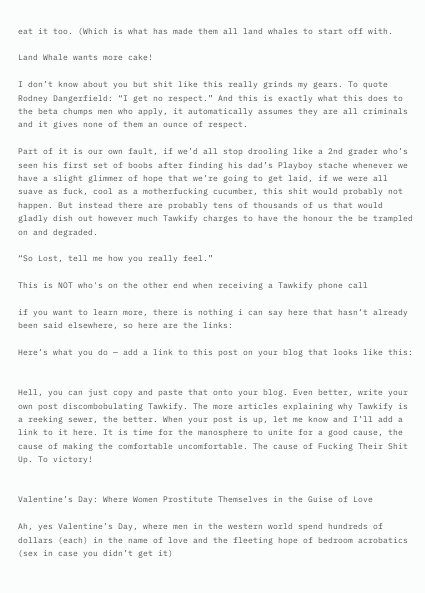eat it too. (Which is what has made them all land whales to start off with.

Land Whale wants more cake!

I don’t know about you but shit like this really grinds my gears. To quote Rodney Dangerfield: “I get no respect.” And this is exactly what this does to the beta chumps men who apply, it automatically assumes they are all criminals and it gives none of them an ounce of respect.

Part of it is our own fault, if we’d all stop drooling like a 2nd grader who’s seen his first set of boobs after finding his dad’s Playboy stache whenever we have a slight glimmer of hope that we’re going to get laid, if we were all suave as fuck, cool as a motherfucking cucumber, this shit would probably not happen. But instead there are probably tens of thousands of us that would gladly dish out however much Tawkify charges to have the honour the be trampled on and degraded.

“So Lost, tell me how you really feel.”

This is NOT who's on the other end when receiving a Tawkify phone call

if you want to learn more, there is nothing i can say here that hasn’t already been said elsewhere, so here are the links:

Here’s what you do — add a link to this post on your blog that looks like this:


Hell, you can just copy and paste that onto your blog. Even better, write your own post discombobulating Tawkify. The more articles explaining why Tawkify is a reeking sewer, the better. When your post is up, let me know and I’ll add a link to it here. It is time for the manosphere to unite for a good cause, the cause of making the comfortable uncomfortable. The cause of Fucking Their Shit Up. To victory!


Valentine’s Day: Where Women Prostitute Themselves in the Guise of Love

Ah, yes Valentine’s Day, where men in the western world spend hundreds of dollars (each) in the name of love and the fleeting hope of bedroom acrobatics (sex in case you didn’t get it)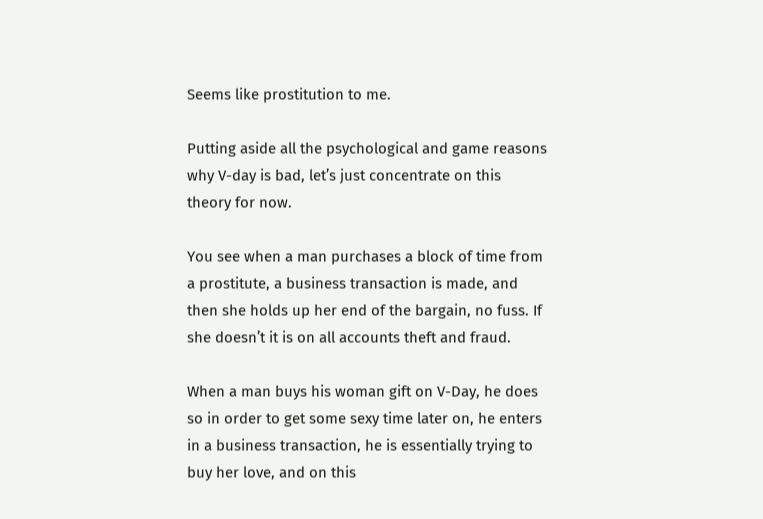Seems like prostitution to me.

Putting aside all the psychological and game reasons why V-day is bad, let’s just concentrate on this theory for now.

You see when a man purchases a block of time from a prostitute, a business transaction is made, and then she holds up her end of the bargain, no fuss. If she doesn’t it is on all accounts theft and fraud.

When a man buys his woman gift on V-Day, he does so in order to get some sexy time later on, he enters in a business transaction, he is essentially trying to buy her love, and on this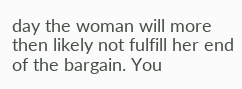day the woman will more then likely not fulfill her end of the bargain. You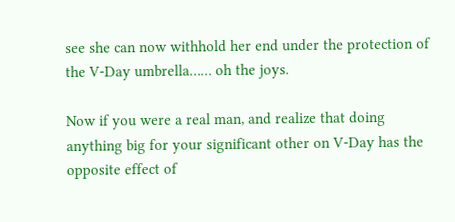see she can now withhold her end under the protection of the V-Day umbrella…… oh the joys.

Now if you were a real man, and realize that doing anything big for your significant other on V-Day has the opposite effect of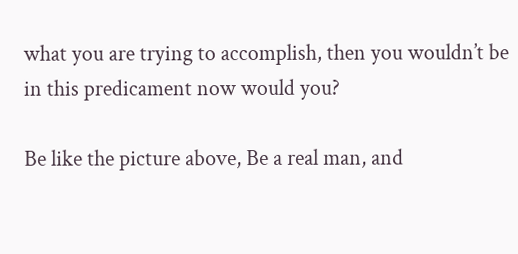what you are trying to accomplish, then you wouldn’t be in this predicament now would you?

Be like the picture above, Be a real man, and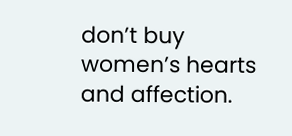don’t buy women’s hearts and affection.